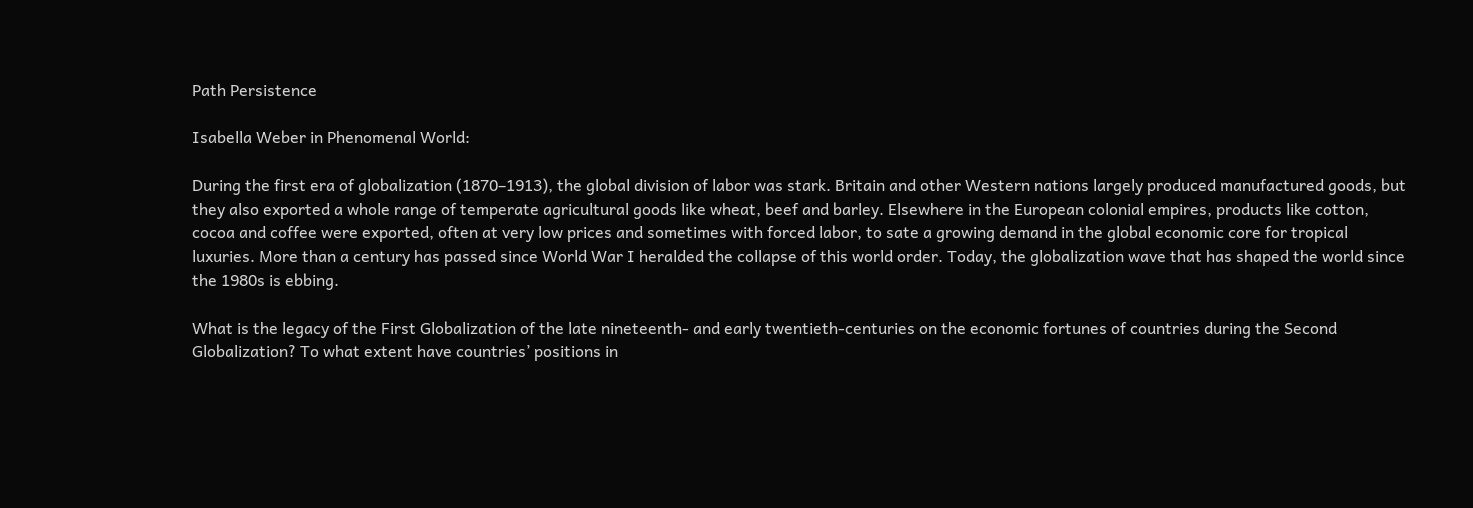Path Persistence

Isabella Weber in Phenomenal World:

During the first era of globalization (1870–1913), the global division of labor was stark. Britain and other Western nations largely produced manufactured goods, but they also exported a whole range of temperate agricultural goods like wheat, beef and barley. Elsewhere in the European colonial empires, products like cotton, cocoa and coffee were exported, often at very low prices and sometimes with forced labor, to sate a growing demand in the global economic core for tropical luxuries. More than a century has passed since World War I heralded the collapse of this world order. Today, the globalization wave that has shaped the world since the 1980s is ebbing.

What is the legacy of the First Globalization of the late nineteenth- and early twentieth-centuries on the economic fortunes of countries during the Second Globalization? To what extent have countries’ positions in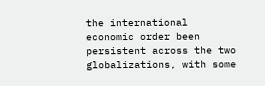the international economic order been persistent across the two globalizations, with some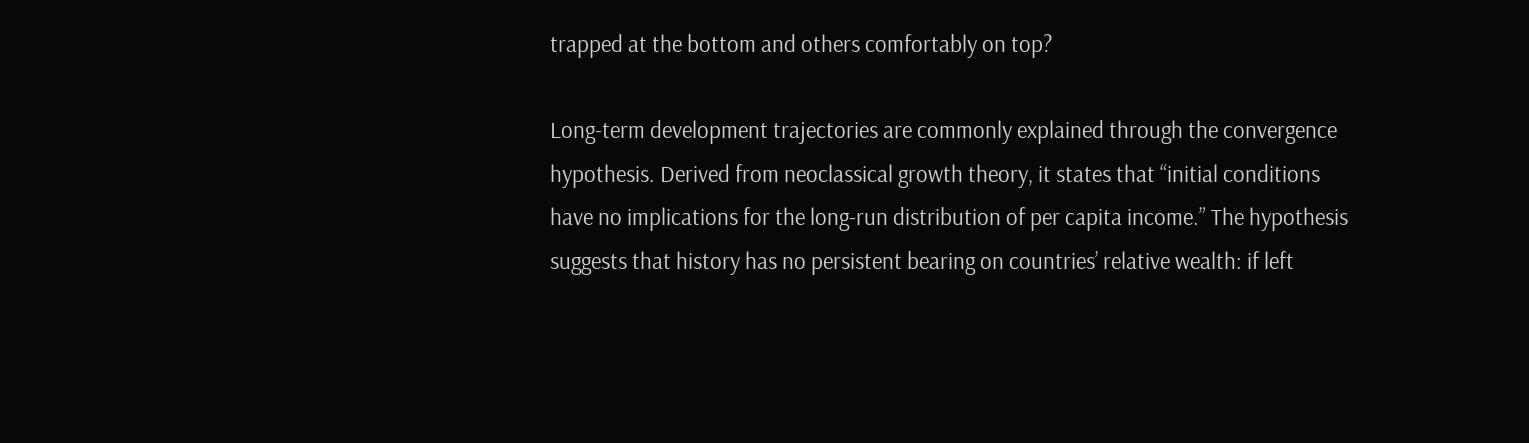trapped at the bottom and others comfortably on top?

Long-term development trajectories are commonly explained through the convergence hypothesis. Derived from neoclassical growth theory, it states that “initial conditions have no implications for the long-run distribution of per capita income.” The hypothesis suggests that history has no persistent bearing on countries’ relative wealth: if left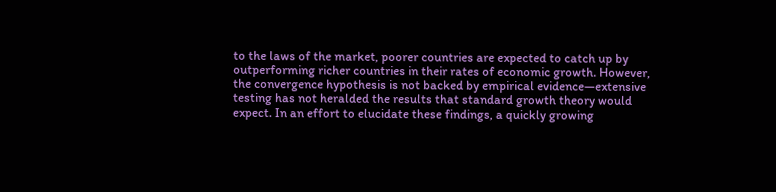to the laws of the market, poorer countries are expected to catch up by outperforming richer countries in their rates of economic growth. However, the convergence hypothesis is not backed by empirical evidence—extensive testing has not heralded the results that standard growth theory would expect. In an effort to elucidate these findings, a quickly growing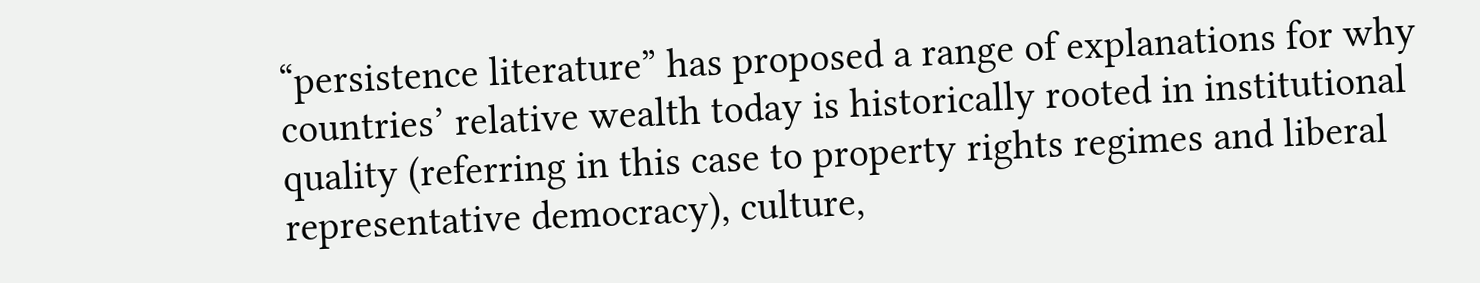“persistence literature” has proposed a range of explanations for why countries’ relative wealth today is historically rooted in institutional quality (referring in this case to property rights regimes and liberal representative democracy), culture,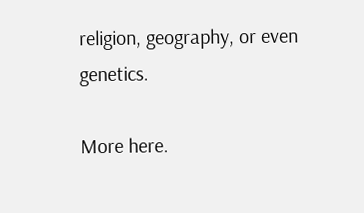religion, geography, or even genetics.

More here.